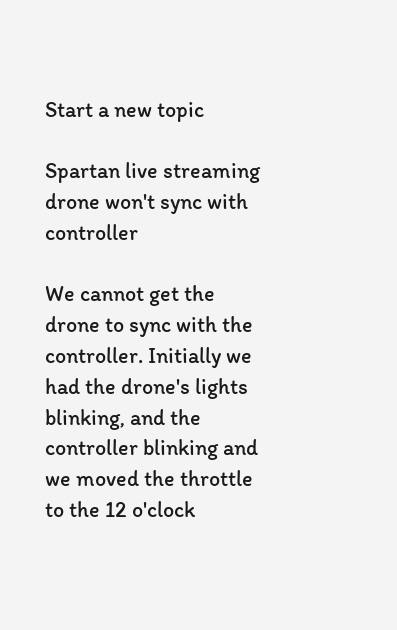Start a new topic

Spartan live streaming drone won't sync with controller

We cannot get the drone to sync with the controller. Initially we had the drone's lights blinking, and the controller blinking and we moved the throttle to the 12 o'clock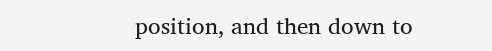position, and then down to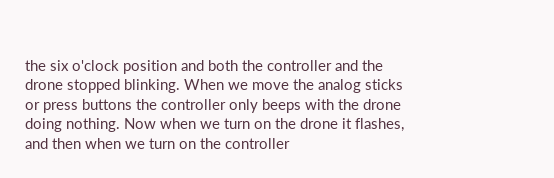the six o'clock position and both the controller and the drone stopped blinking. When we move the analog sticks or press buttons the controller only beeps with the drone doing nothing. Now when we turn on the drone it flashes, and then when we turn on the controller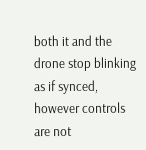both it and the drone stop blinking as if synced, however controls are not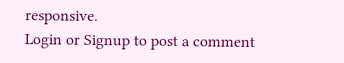responsive.
Login or Signup to post a comment